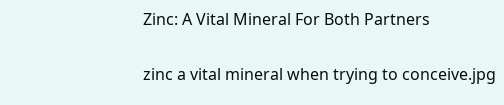Zinc: A Vital Mineral For Both Partners

zinc a vital mineral when trying to conceive.jpg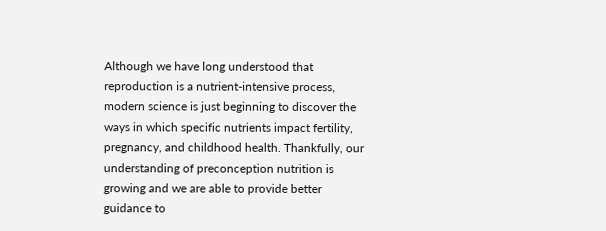Although we have long understood that reproduction is a nutrient-intensive process, modern science is just beginning to discover the ways in which specific nutrients impact fertility, pregnancy, and childhood health. Thankfully, our understanding of preconception nutrition is growing and we are able to provide better guidance to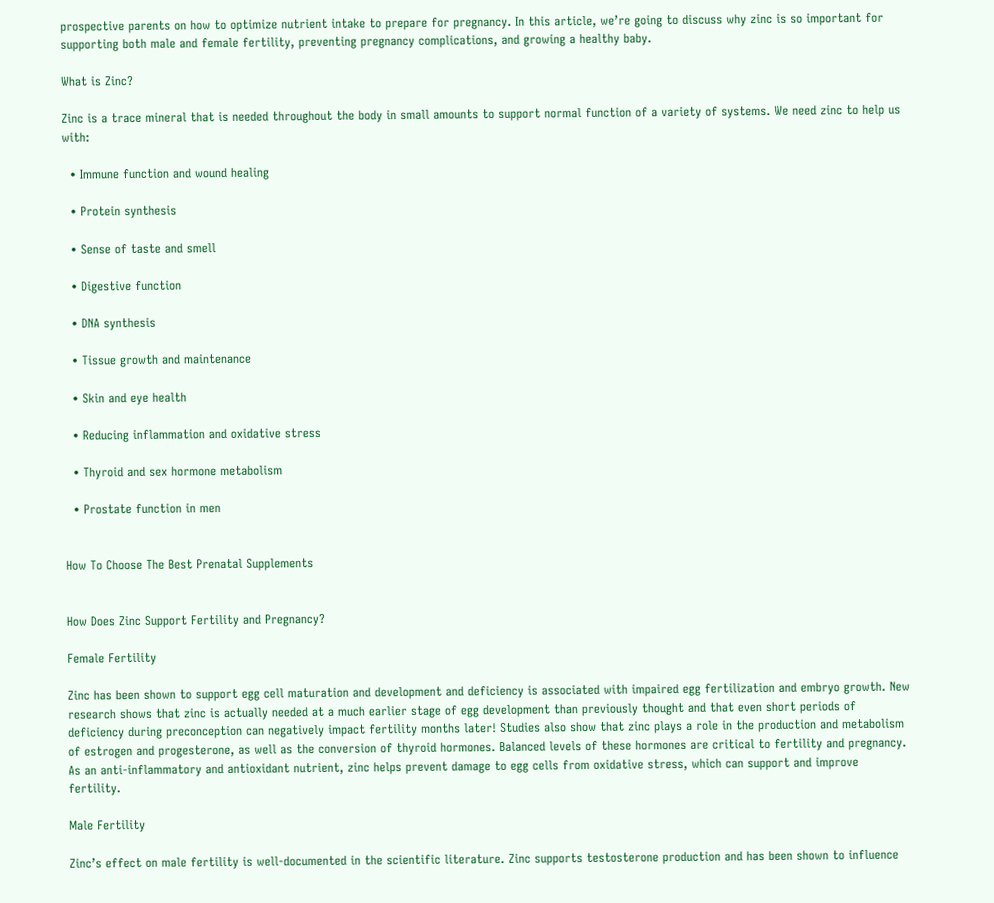prospective parents on how to optimize nutrient intake to prepare for pregnancy. In this article, we’re going to discuss why zinc is so important for supporting both male and female fertility, preventing pregnancy complications, and growing a healthy baby.

What is Zinc?

Zinc is a trace mineral that is needed throughout the body in small amounts to support normal function of a variety of systems. We need zinc to help us with:

  • Immune function and wound healing

  • Protein synthesis

  • Sense of taste and smell

  • Digestive function

  • DNA synthesis

  • Tissue growth and maintenance

  • Skin and eye health

  • Reducing inflammation and oxidative stress

  • Thyroid and sex hormone metabolism

  • Prostate function in men


How To Choose The Best Prenatal Supplements


How Does Zinc Support Fertility and Pregnancy?

Female Fertility

Zinc has been shown to support egg cell maturation and development and deficiency is associated with impaired egg fertilization and embryo growth. New research shows that zinc is actually needed at a much earlier stage of egg development than previously thought and that even short periods of deficiency during preconception can negatively impact fertility months later! Studies also show that zinc plays a role in the production and metabolism of estrogen and progesterone, as well as the conversion of thyroid hormones. Balanced levels of these hormones are critical to fertility and pregnancy. As an anti-inflammatory and antioxidant nutrient, zinc helps prevent damage to egg cells from oxidative stress, which can support and improve fertility.

Male Fertility

Zinc’s effect on male fertility is well-documented in the scientific literature. Zinc supports testosterone production and has been shown to influence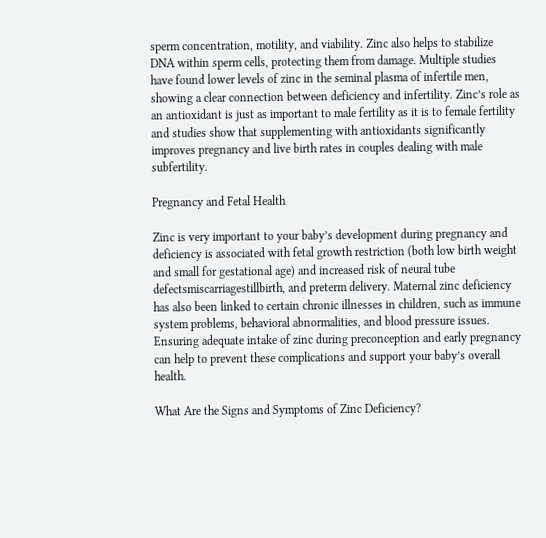sperm concentration, motility, and viability. Zinc also helps to stabilize DNA within sperm cells, protecting them from damage. Multiple studies have found lower levels of zinc in the seminal plasma of infertile men, showing a clear connection between deficiency and infertility. Zinc’s role as an antioxidant is just as important to male fertility as it is to female fertility and studies show that supplementing with antioxidants significantly improves pregnancy and live birth rates in couples dealing with male subfertility.

Pregnancy and Fetal Health

Zinc is very important to your baby’s development during pregnancy and deficiency is associated with fetal growth restriction (both low birth weight and small for gestational age) and increased risk of neural tube defectsmiscarriagestillbirth, and preterm delivery. Maternal zinc deficiency has also been linked to certain chronic illnesses in children, such as immune system problems, behavioral abnormalities, and blood pressure issues. Ensuring adequate intake of zinc during preconception and early pregnancy can help to prevent these complications and support your baby’s overall health.

What Are the Signs and Symptoms of Zinc Deficiency?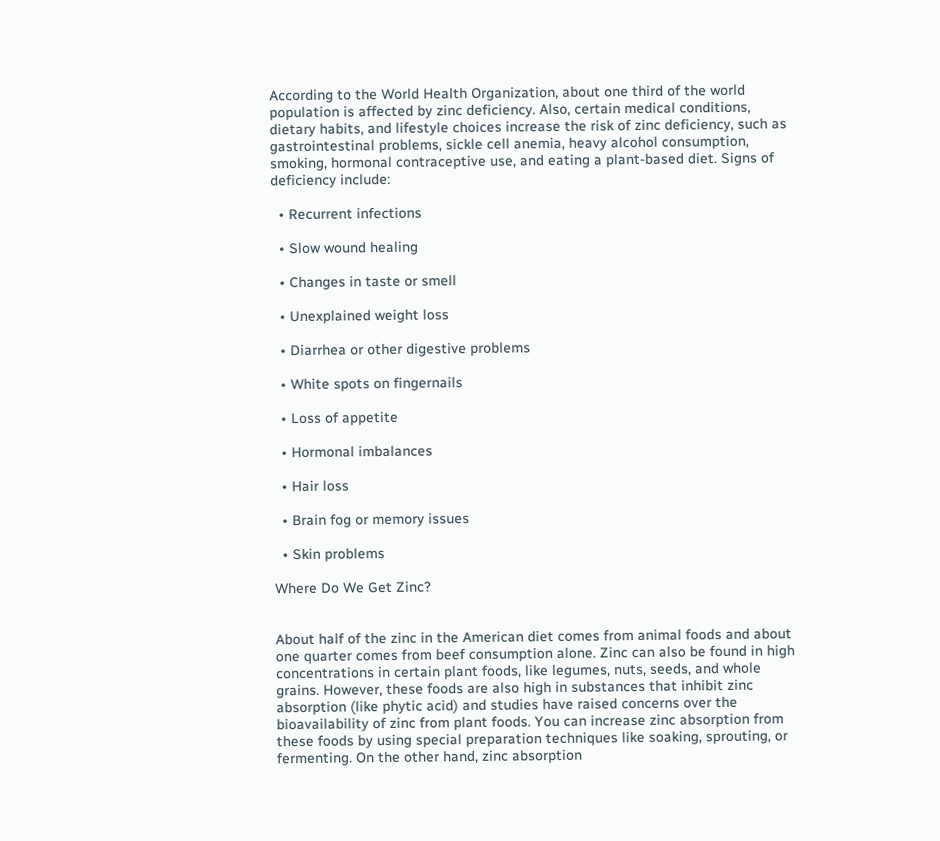According to the World Health Organization, about one third of the world population is affected by zinc deficiency. Also, certain medical conditions, dietary habits, and lifestyle choices increase the risk of zinc deficiency, such as gastrointestinal problems, sickle cell anemia, heavy alcohol consumption, smoking, hormonal contraceptive use, and eating a plant-based diet. Signs of deficiency include:

  • Recurrent infections

  • Slow wound healing

  • Changes in taste or smell

  • Unexplained weight loss

  • Diarrhea or other digestive problems

  • White spots on fingernails

  • Loss of appetite

  • Hormonal imbalances

  • Hair loss

  • Brain fog or memory issues

  • Skin problems

Where Do We Get Zinc?


About half of the zinc in the American diet comes from animal foods and about one quarter comes from beef consumption alone. Zinc can also be found in high concentrations in certain plant foods, like legumes, nuts, seeds, and whole grains. However, these foods are also high in substances that inhibit zinc absorption (like phytic acid) and studies have raised concerns over the bioavailability of zinc from plant foods. You can increase zinc absorption from these foods by using special preparation techniques like soaking, sprouting, or fermenting. On the other hand, zinc absorption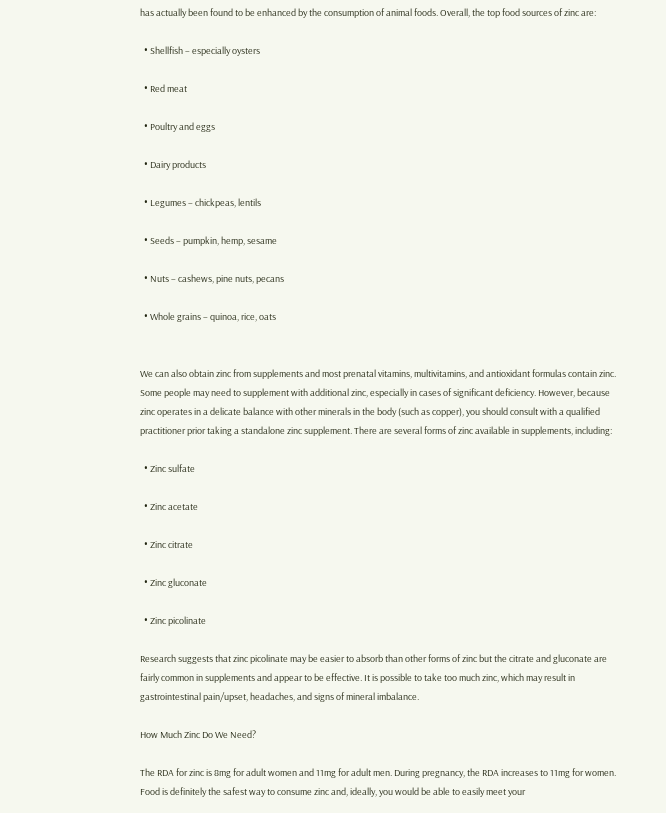has actually been found to be enhanced by the consumption of animal foods. Overall, the top food sources of zinc are:

  • Shellfish – especially oysters

  • Red meat

  • Poultry and eggs

  • Dairy products

  • Legumes – chickpeas, lentils

  • Seeds – pumpkin, hemp, sesame

  • Nuts – cashews, pine nuts, pecans

  • Whole grains – quinoa, rice, oats


We can also obtain zinc from supplements and most prenatal vitamins, multivitamins, and antioxidant formulas contain zinc. Some people may need to supplement with additional zinc, especially in cases of significant deficiency. However, because zinc operates in a delicate balance with other minerals in the body (such as copper), you should consult with a qualified practitioner prior taking a standalone zinc supplement. There are several forms of zinc available in supplements, including:

  • Zinc sulfate

  • Zinc acetate

  • Zinc citrate

  • Zinc gluconate

  • Zinc picolinate

Research suggests that zinc picolinate may be easier to absorb than other forms of zinc but the citrate and gluconate are fairly common in supplements and appear to be effective. It is possible to take too much zinc, which may result in gastrointestinal pain/upset, headaches, and signs of mineral imbalance.

How Much Zinc Do We Need?

The RDA for zinc is 8mg for adult women and 11mg for adult men. During pregnancy, the RDA increases to 11mg for women. Food is definitely the safest way to consume zinc and, ideally, you would be able to easily meet your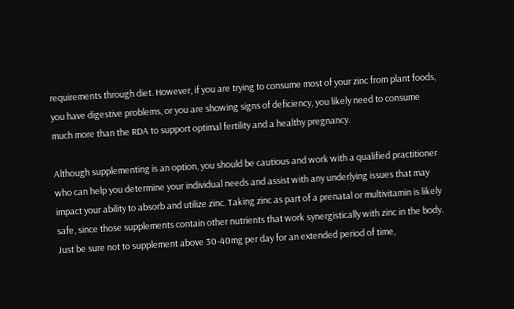requirements through diet. However, if you are trying to consume most of your zinc from plant foods, you have digestive problems, or you are showing signs of deficiency, you likely need to consume much more than the RDA to support optimal fertility and a healthy pregnancy.

Although supplementing is an option, you should be cautious and work with a qualified practitioner who can help you determine your individual needs and assist with any underlying issues that may impact your ability to absorb and utilize zinc. Taking zinc as part of a prenatal or multivitamin is likely safe, since those supplements contain other nutrients that work synergistically with zinc in the body. Just be sure not to supplement above 30-40mg per day for an extended period of time,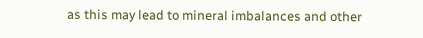as this may lead to mineral imbalances and other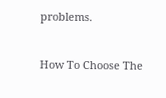problems.


How To Choose The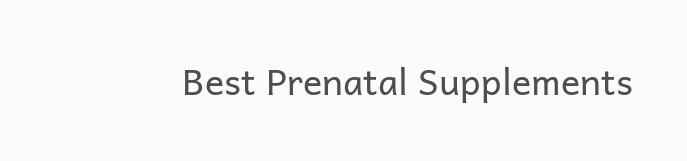Best Prenatal Supplements